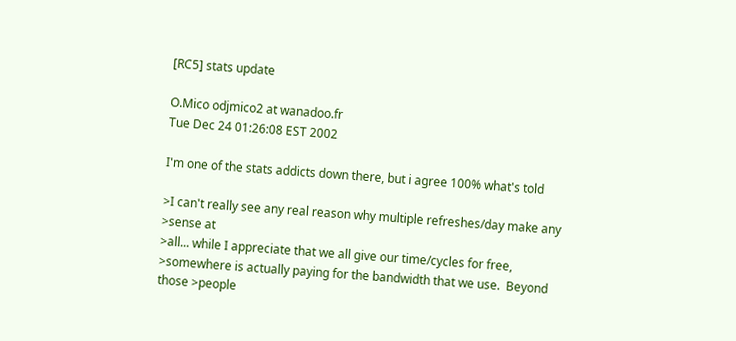[RC5] stats update

O.Mico odjmico2 at wanadoo.fr
Tue Dec 24 01:26:08 EST 2002

I'm one of the stats addicts down there, but i agree 100% what's told

>I can't really see any real reason why multiple refreshes/day make any
>sense at
>all... while I appreciate that we all give our time/cycles for free,
>somewhere is actually paying for the bandwidth that we use.  Beyond
those >people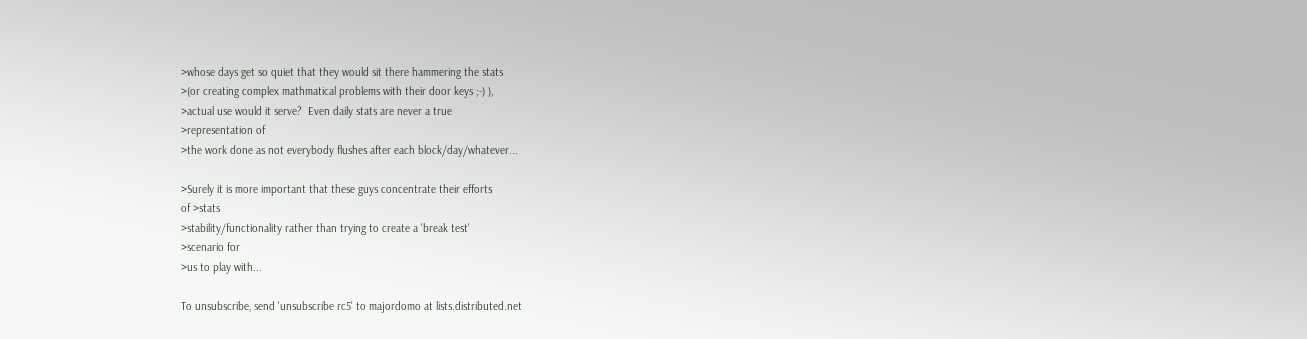>whose days get so quiet that they would sit there hammering the stats
>(or creating complex mathmatical problems with their door keys ;-) ),
>actual use would it serve?  Even daily stats are never a true
>representation of
>the work done as not everybody flushes after each block/day/whatever...

>Surely it is more important that these guys concentrate their efforts
of >stats
>stability/functionality rather than trying to create a 'break test'
>scenario for
>us to play with...

To unsubscribe, send 'unsubscribe rc5' to majordomo at lists.distributed.net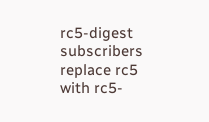rc5-digest subscribers replace rc5 with rc5-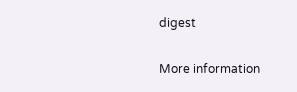digest

More information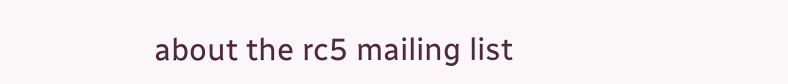about the rc5 mailing list